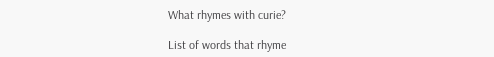What rhymes with curie?

List of words that rhyme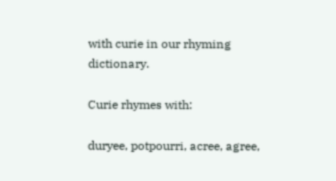with curie in our rhyming dictionary.

Curie rhymes with:

duryee, potpourri, acree, agree,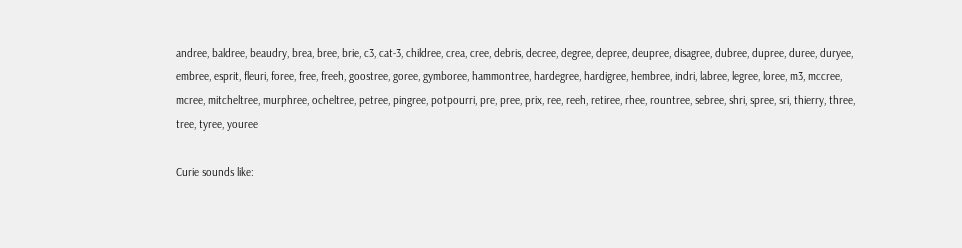andree, baldree, beaudry, brea, bree, brie, c3, cat-3, childree, crea, cree, debris, decree, degree, depree, deupree, disagree, dubree, dupree, duree, duryee, embree, esprit, fleuri, foree, free, freeh, goostree, goree, gymboree, hammontree, hardegree, hardigree, hembree, indri, labree, legree, loree, m3, mccree, mcree, mitcheltree, murphree, ocheltree, petree, pingree, potpourri, pre, pree, prix, ree, reeh, retiree, rhee, rountree, sebree, shri, spree, sri, thierry, three, tree, tyree, youree

Curie sounds like: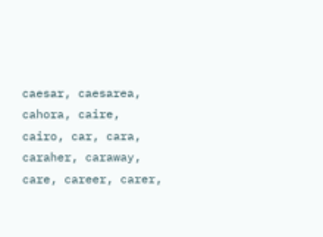caesar, caesarea, cahora, caire, cairo, car, cara, caraher, caraway, care, career, carer,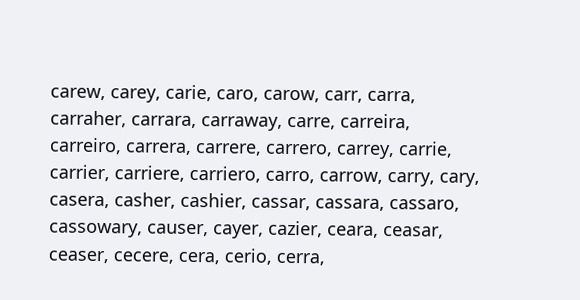carew, carey, carie, caro, carow, carr, carra, carraher, carrara, carraway, carre, carreira, carreiro, carrera, carrere, carrero, carrey, carrie, carrier, carriere, carriero, carro, carrow, carry, cary, casera, casher, cashier, cassar, cassara, cassaro, cassowary, causer, cayer, cazier, ceara, ceasar, ceaser, cecere, cera, cerio, cerra,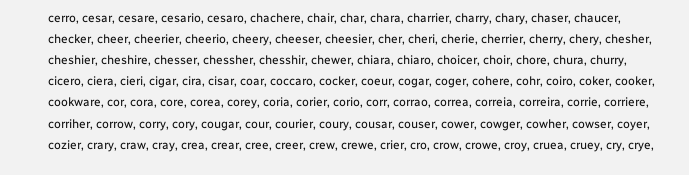cerro, cesar, cesare, cesario, cesaro, chachere, chair, char, chara, charrier, charry, chary, chaser, chaucer, checker, cheer, cheerier, cheerio, cheery, cheeser, cheesier, cher, cheri, cherie, cherrier, cherry, chery, chesher, cheshier, cheshire, chesser, chessher, chesshir, chewer, chiara, chiaro, choicer, choir, chore, chura, churry, cicero, ciera, cieri, cigar, cira, cisar, coar, coccaro, cocker, coeur, cogar, coger, cohere, cohr, coiro, coker, cooker, cookware, cor, cora, core, corea, corey, coria, corier, corio, corr, corrao, correa, correia, correira, corrie, corriere, corriher, corrow, corry, cory, cougar, cour, courier, coury, cousar, couser, cower, cowger, cowher, cowser, coyer, cozier, crary, craw, cray, crea, crear, cree, creer, crew, crewe, crier, cro, crow, crowe, croy, cruea, cruey, cry, crye,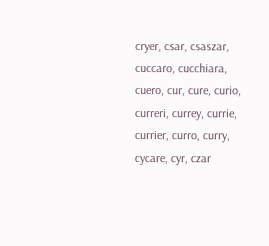cryer, csar, csaszar, cuccaro, cucchiara, cuero, cur, cure, curio, curreri, currey, currie, currier, curro, curry, cycare, cyr, czar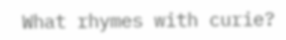What rhymes with curie?